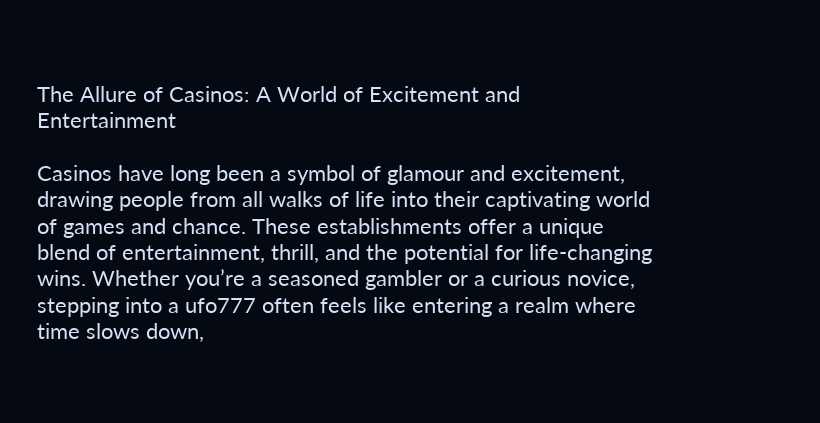The Allure of Casinos: A World of Excitement and Entertainment

Casinos have long been a symbol of glamour and excitement, drawing people from all walks of life into their captivating world of games and chance. These establishments offer a unique blend of entertainment, thrill, and the potential for life-changing wins. Whether you’re a seasoned gambler or a curious novice, stepping into a ufo777 often feels like entering a realm where time slows down,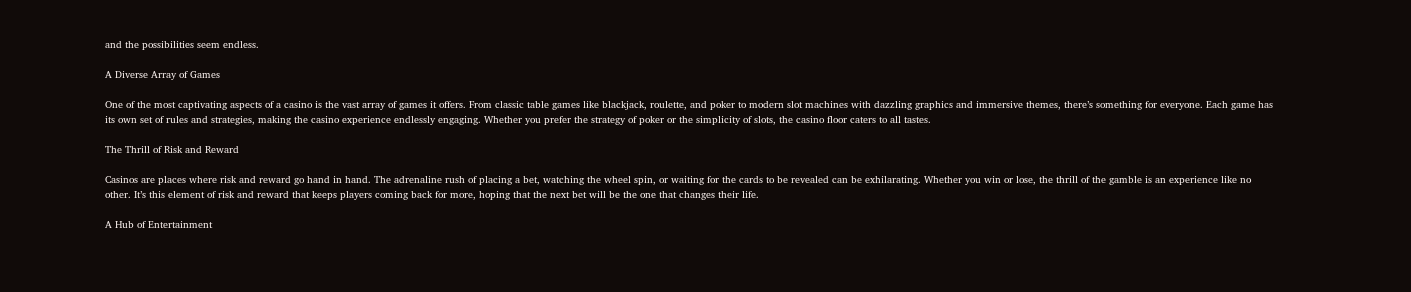and the possibilities seem endless.

A Diverse Array of Games

One of the most captivating aspects of a casino is the vast array of games it offers. From classic table games like blackjack, roulette, and poker to modern slot machines with dazzling graphics and immersive themes, there’s something for everyone. Each game has its own set of rules and strategies, making the casino experience endlessly engaging. Whether you prefer the strategy of poker or the simplicity of slots, the casino floor caters to all tastes.

The Thrill of Risk and Reward

Casinos are places where risk and reward go hand in hand. The adrenaline rush of placing a bet, watching the wheel spin, or waiting for the cards to be revealed can be exhilarating. Whether you win or lose, the thrill of the gamble is an experience like no other. It’s this element of risk and reward that keeps players coming back for more, hoping that the next bet will be the one that changes their life.

A Hub of Entertainment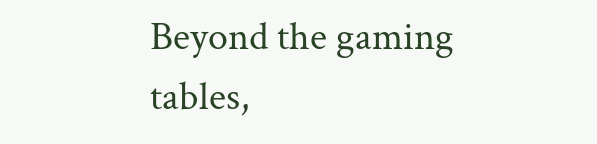Beyond the gaming tables,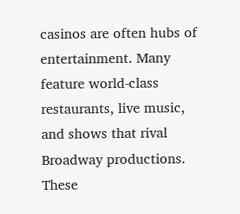casinos are often hubs of entertainment. Many feature world-class restaurants, live music, and shows that rival Broadway productions. These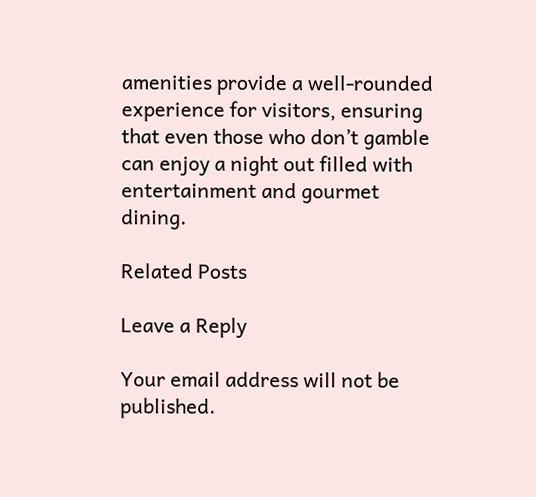amenities provide a well-rounded experience for visitors, ensuring that even those who don’t gamble can enjoy a night out filled with entertainment and gourmet dining.

Related Posts

Leave a Reply

Your email address will not be published.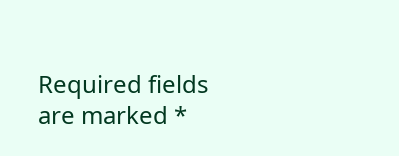Required fields are marked *